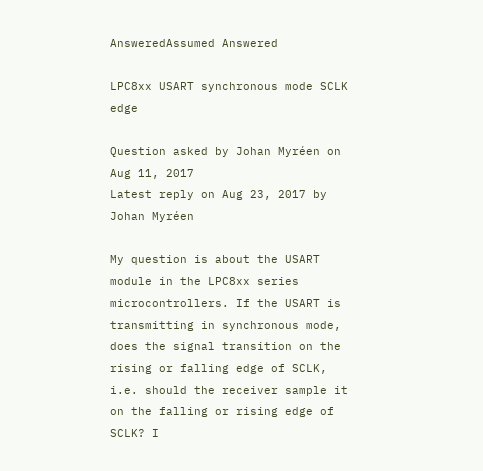AnsweredAssumed Answered

LPC8xx USART synchronous mode SCLK edge

Question asked by Johan Myréen on Aug 11, 2017
Latest reply on Aug 23, 2017 by Johan Myréen

My question is about the USART module in the LPC8xx series microcontrollers. If the USART is transmitting in synchronous mode, does the signal transition on the rising or falling edge of SCLK, i.e. should the receiver sample it on the falling or rising edge of SCLK? I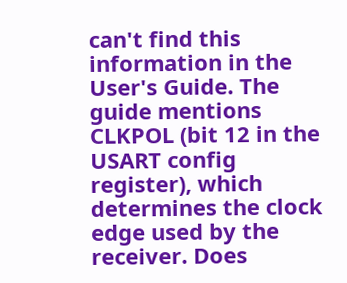can't find this information in the User's Guide. The guide mentions CLKPOL (bit 12 in the USART config register), which determines the clock edge used by the receiver. Does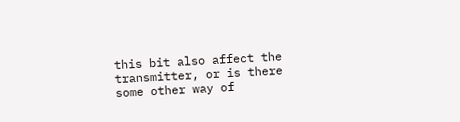this bit also affect the transmitter, or is there some other way of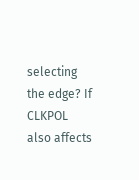selecting the edge? If CLKPOL also affects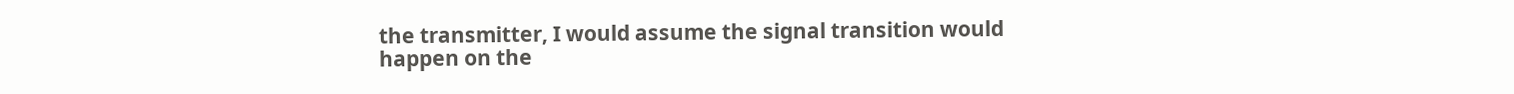the transmitter, I would assume the signal transition would happen on the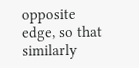opposite edge, so that similarly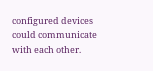configured devices could communicate with each other.